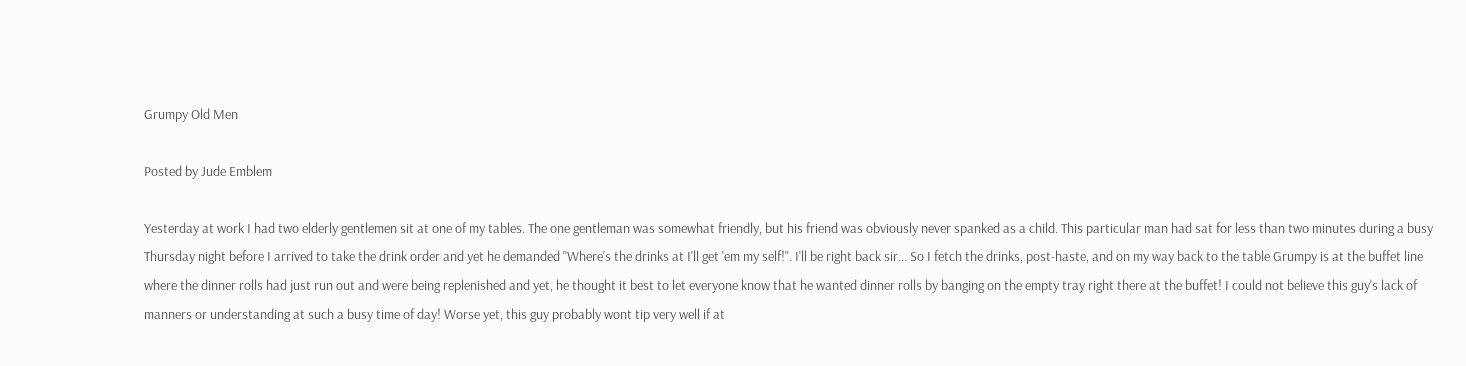Grumpy Old Men

Posted by Jude Emblem

Yesterday at work I had two elderly gentlemen sit at one of my tables. The one gentleman was somewhat friendly, but his friend was obviously never spanked as a child. This particular man had sat for less than two minutes during a busy Thursday night before I arrived to take the drink order and yet he demanded "Where's the drinks at I'll get 'em my self!". I'll be right back sir... So I fetch the drinks, post-haste, and on my way back to the table Grumpy is at the buffet line where the dinner rolls had just run out and were being replenished and yet, he thought it best to let everyone know that he wanted dinner rolls by banging on the empty tray right there at the buffet! I could not believe this guy's lack of manners or understanding at such a busy time of day! Worse yet, this guy probably wont tip very well if at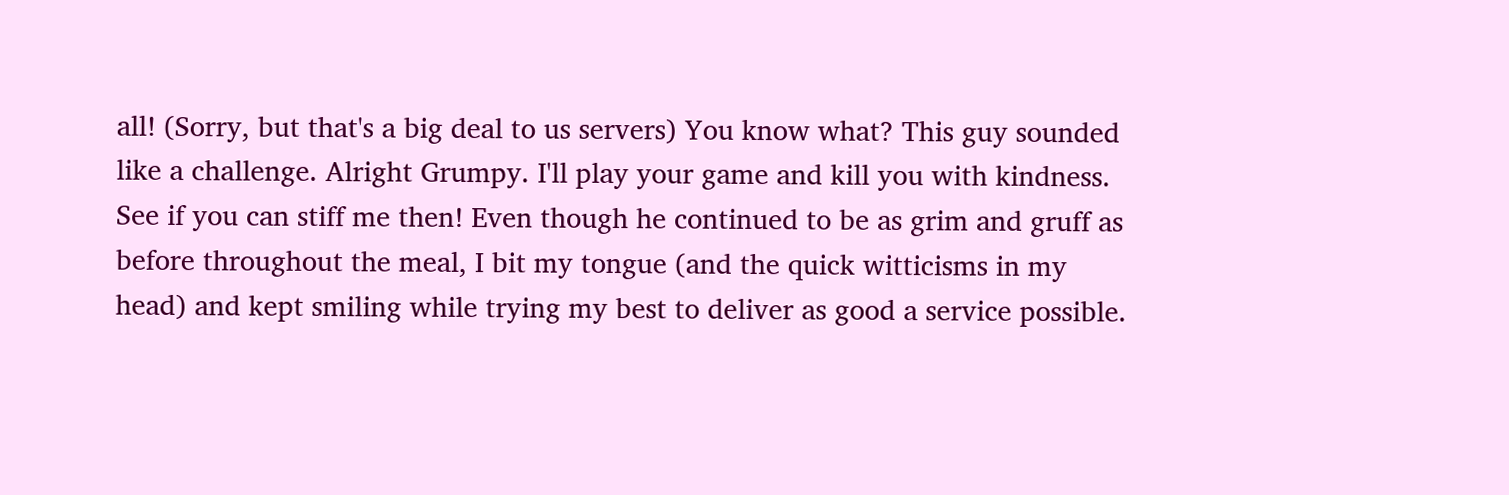all! (Sorry, but that's a big deal to us servers) You know what? This guy sounded like a challenge. Alright Grumpy. I'll play your game and kill you with kindness. See if you can stiff me then! Even though he continued to be as grim and gruff as before throughout the meal, I bit my tongue (and the quick witticisms in my head) and kept smiling while trying my best to deliver as good a service possible.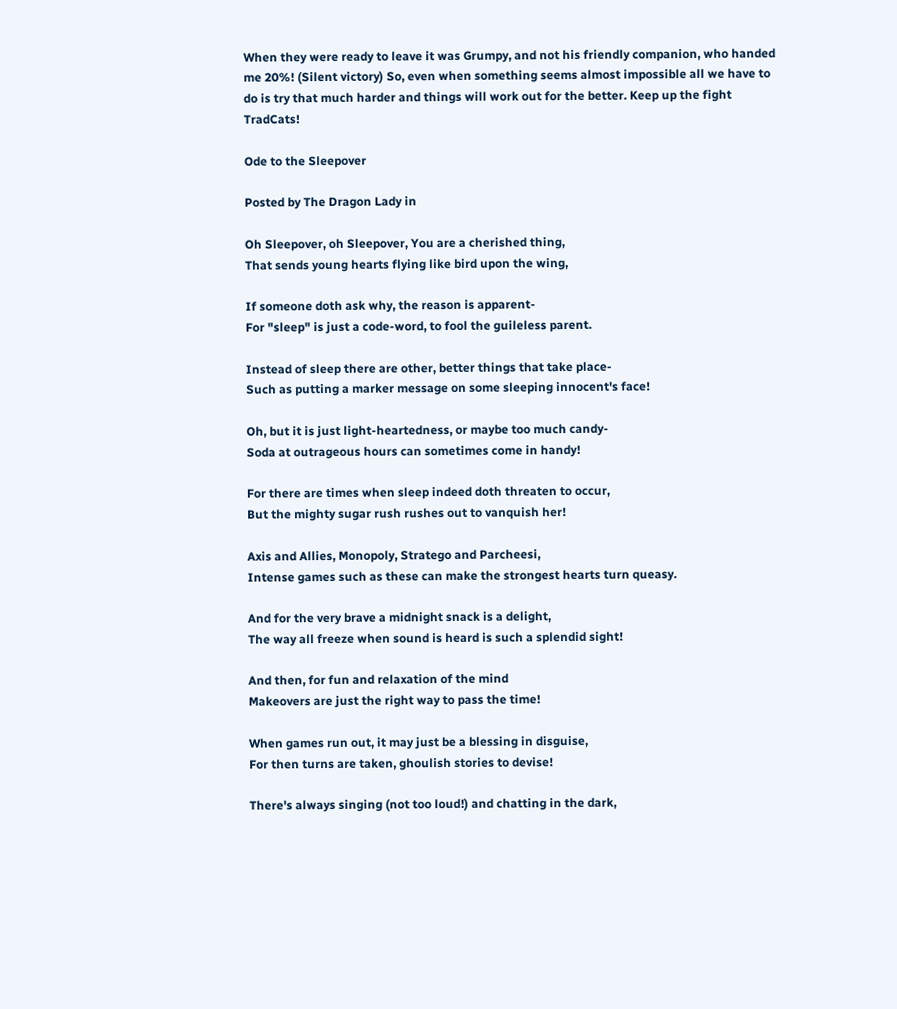When they were ready to leave it was Grumpy, and not his friendly companion, who handed me 20%! (Silent victory) So, even when something seems almost impossible all we have to do is try that much harder and things will work out for the better. Keep up the fight TradCats!

Ode to the Sleepover

Posted by The Dragon Lady in

Oh Sleepover, oh Sleepover, You are a cherished thing,
That sends young hearts flying like bird upon the wing,

If someone doth ask why, the reason is apparent-
For "sleep" is just a code-word, to fool the guileless parent.

Instead of sleep there are other, better things that take place-
Such as putting a marker message on some sleeping innocent's face!

Oh, but it is just light-heartedness, or maybe too much candy-
Soda at outrageous hours can sometimes come in handy!

For there are times when sleep indeed doth threaten to occur,
But the mighty sugar rush rushes out to vanquish her!

Axis and Allies, Monopoly, Stratego and Parcheesi,
Intense games such as these can make the strongest hearts turn queasy.

And for the very brave a midnight snack is a delight,
The way all freeze when sound is heard is such a splendid sight!

And then, for fun and relaxation of the mind
Makeovers are just the right way to pass the time!

When games run out, it may just be a blessing in disguise,
For then turns are taken, ghoulish stories to devise!

There's always singing (not too loud!) and chatting in the dark,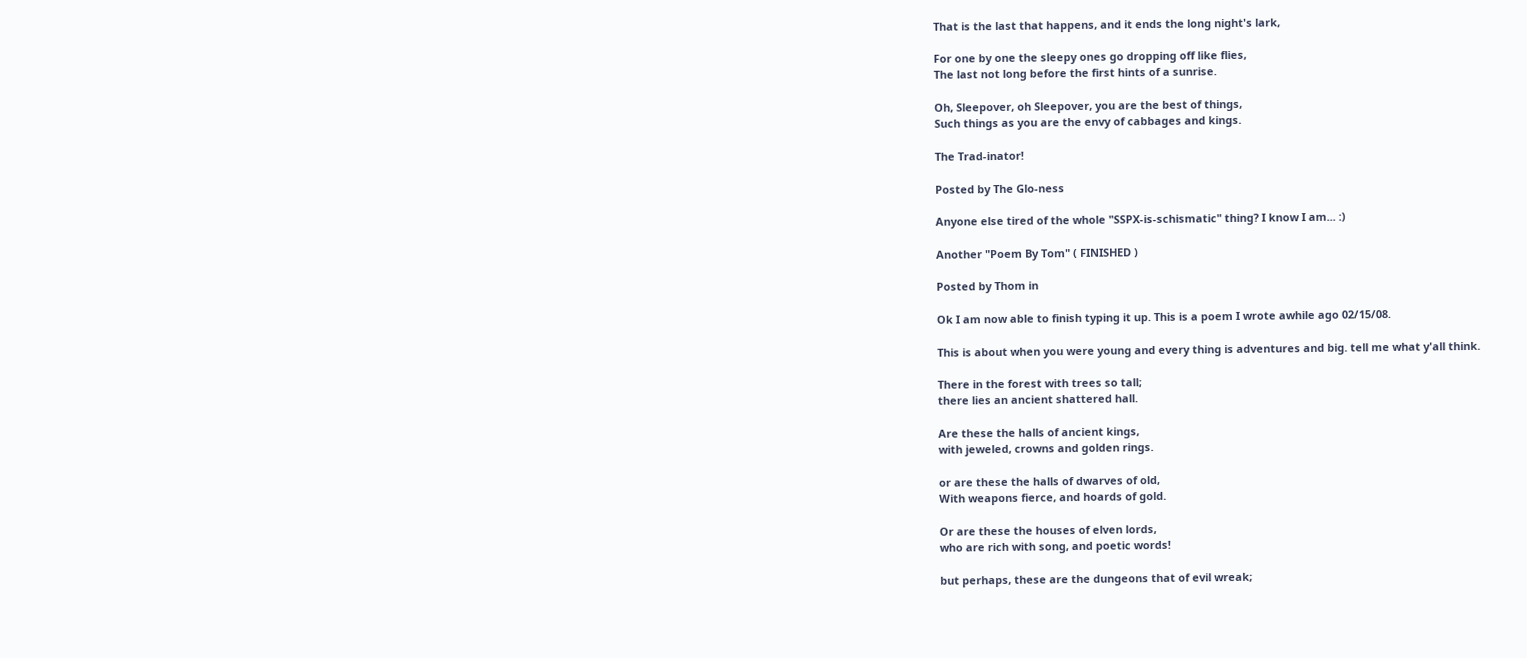That is the last that happens, and it ends the long night's lark,

For one by one the sleepy ones go dropping off like flies,
The last not long before the first hints of a sunrise.

Oh, Sleepover, oh Sleepover, you are the best of things,
Such things as you are the envy of cabbages and kings.

The Trad-inator!

Posted by The Glo-ness

Anyone else tired of the whole "SSPX-is-schismatic" thing? I know I am... :)

Another "Poem By Tom" ( FINISHED )

Posted by Thom in

Ok I am now able to finish typing it up. This is a poem I wrote awhile ago 02/15/08.

This is about when you were young and every thing is adventures and big. tell me what y'all think.

There in the forest with trees so tall;
there lies an ancient shattered hall.

Are these the halls of ancient kings,
with jeweled, crowns and golden rings.

or are these the halls of dwarves of old,
With weapons fierce, and hoards of gold.

Or are these the houses of elven lords,
who are rich with song, and poetic words!

but perhaps, these are the dungeons that of evil wreak;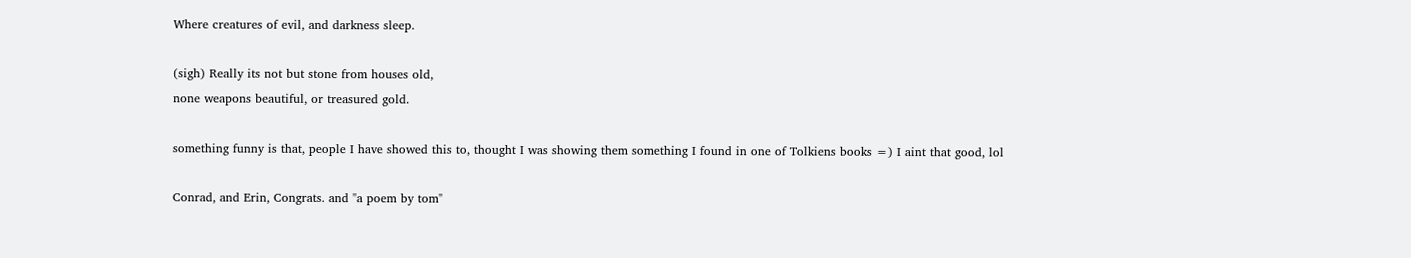Where creatures of evil, and darkness sleep.

(sigh) Really its not but stone from houses old,
none weapons beautiful, or treasured gold.

something funny is that, people I have showed this to, thought I was showing them something I found in one of Tolkiens books =) I aint that good, lol

Conrad, and Erin, Congrats. and "a poem by tom"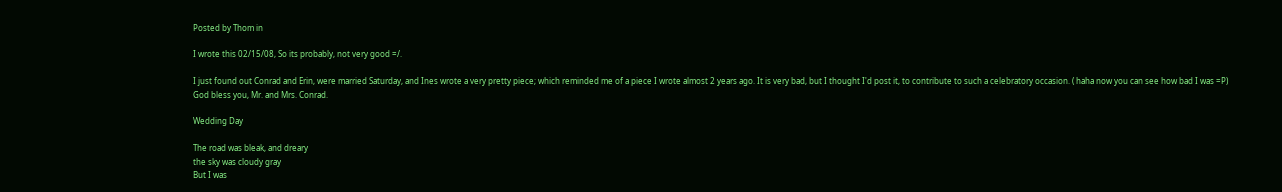Posted by Thom in

I wrote this 02/15/08, So its probably, not very good =/.

I just found out Conrad and Erin, were married Saturday, and Ines wrote a very pretty piece; which reminded me of a piece I wrote almost 2 years ago. It is very bad, but I thought I'd post it, to contribute to such a celebratory occasion. ( haha now you can see how bad I was =P)
God bless you, Mr. and Mrs. Conrad.

Wedding Day

The road was bleak, and dreary
the sky was cloudy gray
But I was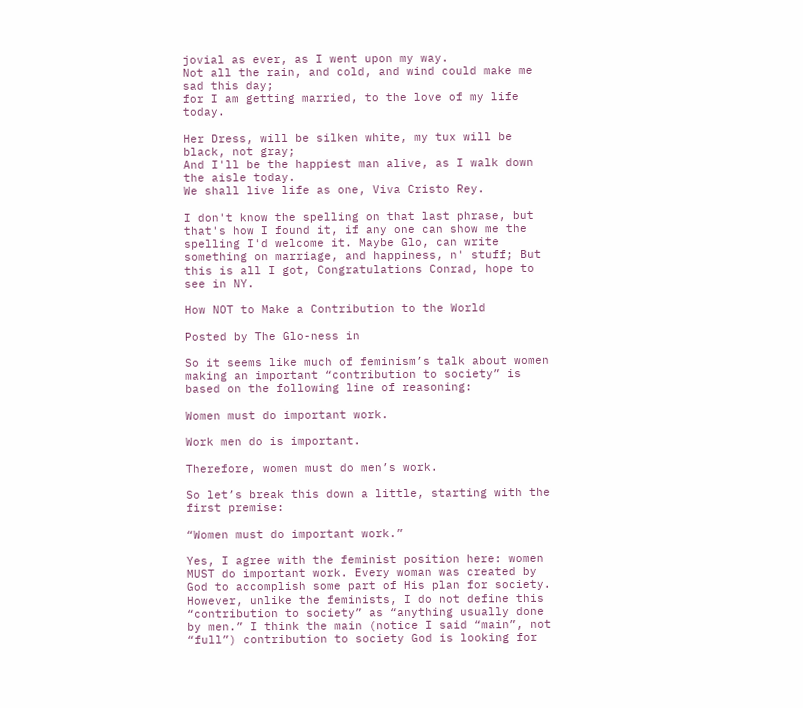jovial as ever, as I went upon my way.
Not all the rain, and cold, and wind could make me sad this day;
for I am getting married, to the love of my life today.

Her Dress, will be silken white, my tux will be black, not gray;
And I'll be the happiest man alive, as I walk down the aisle today.
We shall live life as one, Viva Cristo Rey.

I don't know the spelling on that last phrase, but that's how I found it, if any one can show me the spelling I'd welcome it. Maybe Glo, can write something on marriage, and happiness, n' stuff; But this is all I got, Congratulations Conrad, hope to see in NY.

How NOT to Make a Contribution to the World

Posted by The Glo-ness in

So it seems like much of feminism’s talk about women making an important “contribution to society” is based on the following line of reasoning:

Women must do important work.

Work men do is important.

Therefore, women must do men’s work.

So let’s break this down a little, starting with the first premise:

“Women must do important work.”

Yes, I agree with the feminist position here: women MUST do important work. Every woman was created by God to accomplish some part of His plan for society. However, unlike the feminists, I do not define this “contribution to society” as “anything usually done by men.” I think the main (notice I said “main”, not “full”) contribution to society God is looking for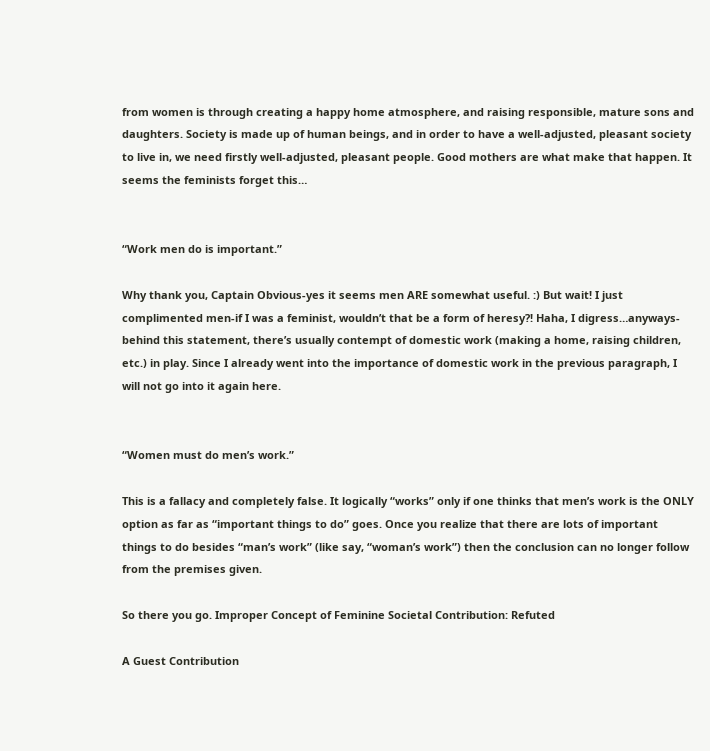from women is through creating a happy home atmosphere, and raising responsible, mature sons and daughters. Society is made up of human beings, and in order to have a well-adjusted, pleasant society to live in, we need firstly well-adjusted, pleasant people. Good mothers are what make that happen. It seems the feminists forget this…


“Work men do is important.”

Why thank you, Captain Obvious-yes it seems men ARE somewhat useful. :) But wait! I just complimented men-if I was a feminist, wouldn’t that be a form of heresy?! Haha, I digress…anyways- behind this statement, there’s usually contempt of domestic work (making a home, raising children, etc.) in play. Since I already went into the importance of domestic work in the previous paragraph, I will not go into it again here.


“Women must do men’s work.”

This is a fallacy and completely false. It logically “works” only if one thinks that men’s work is the ONLY option as far as “important things to do” goes. Once you realize that there are lots of important things to do besides “man’s work” (like say, “woman’s work”) then the conclusion can no longer follow from the premises given.

So there you go. Improper Concept of Feminine Societal Contribution: Refuted

A Guest Contribution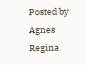Posted by Agnes Regina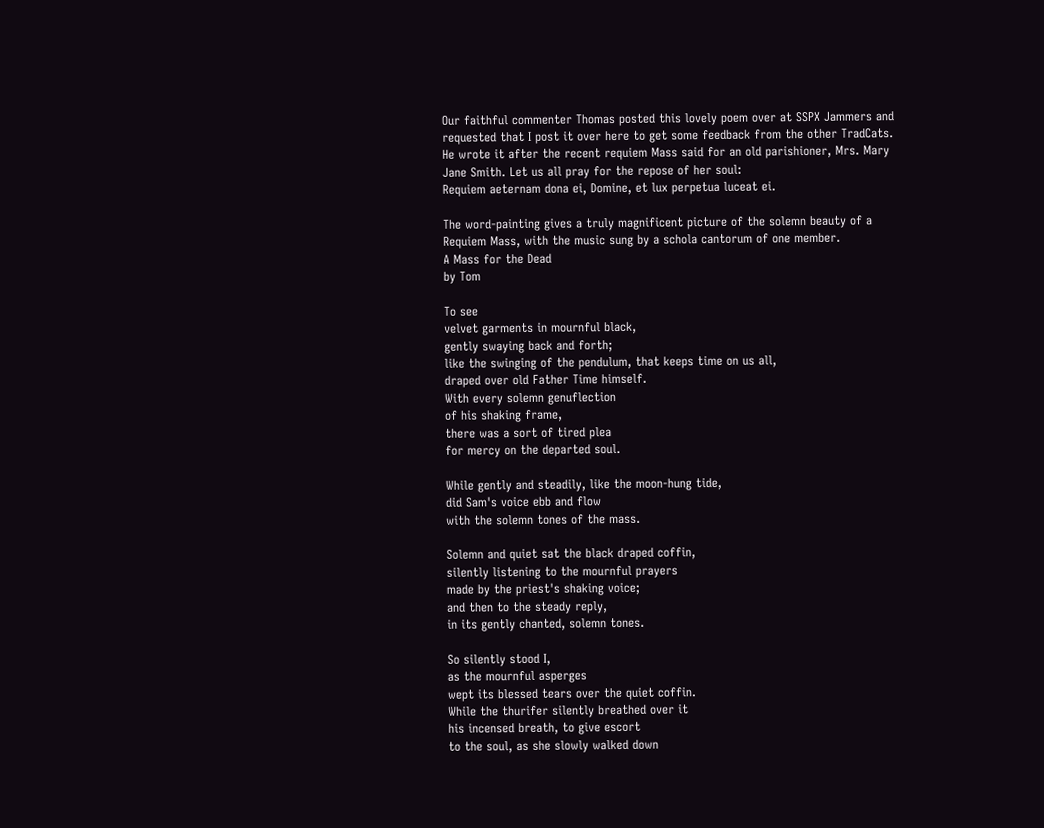Our faithful commenter Thomas posted this lovely poem over at SSPX Jammers and requested that I post it over here to get some feedback from the other TradCats. He wrote it after the recent requiem Mass said for an old parishioner, Mrs. Mary Jane Smith. Let us all pray for the repose of her soul:
Requiem aeternam dona ei, Domine, et lux perpetua luceat ei.

The word-painting gives a truly magnificent picture of the solemn beauty of a Requiem Mass, with the music sung by a schola cantorum of one member.
A Mass for the Dead
by Tom

To see
velvet garments in mournful black,
gently swaying back and forth;
like the swinging of the pendulum, that keeps time on us all,
draped over old Father Time himself.
With every solemn genuflection
of his shaking frame,
there was a sort of tired plea
for mercy on the departed soul.

While gently and steadily, like the moon-hung tide,
did Sam's voice ebb and flow
with the solemn tones of the mass.

Solemn and quiet sat the black draped coffin,
silently listening to the mournful prayers
made by the priest's shaking voice;
and then to the steady reply,
in its gently chanted, solemn tones.

So silently stood I,
as the mournful asperges
wept its blessed tears over the quiet coffin.
While the thurifer silently breathed over it
his incensed breath, to give escort
to the soul, as she slowly walked down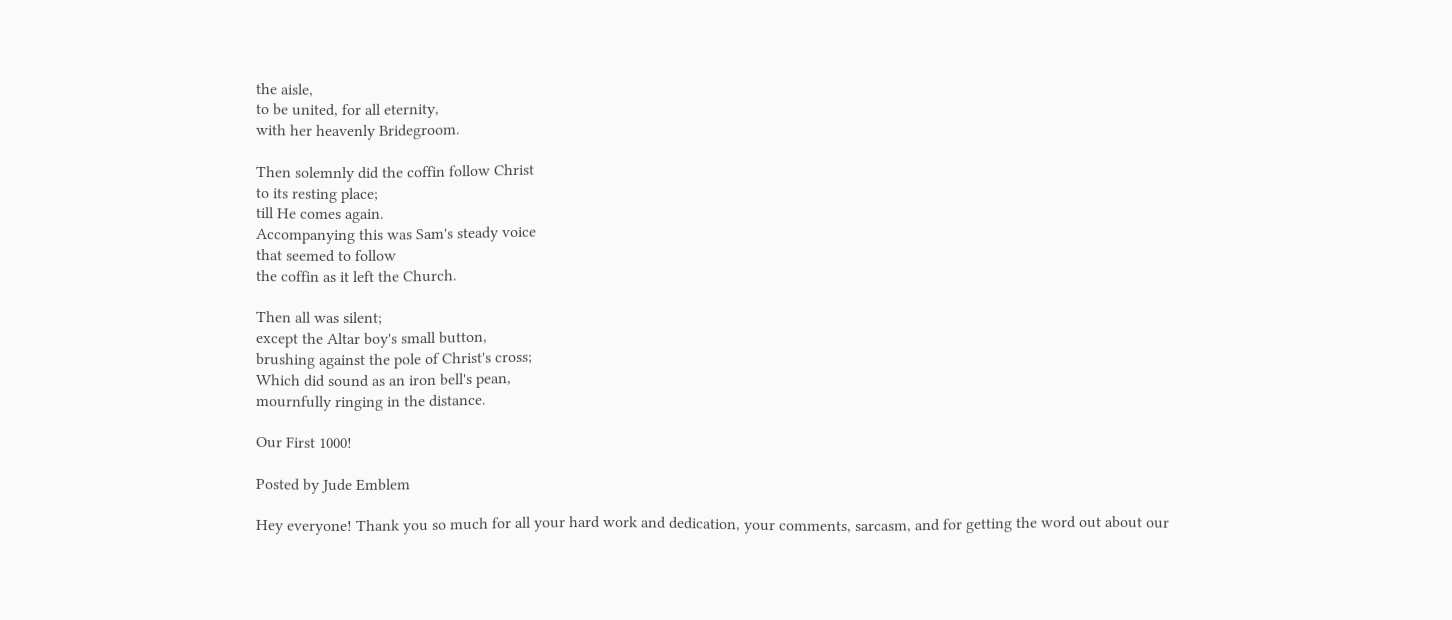the aisle,
to be united, for all eternity,
with her heavenly Bridegroom.

Then solemnly did the coffin follow Christ
to its resting place;
till He comes again.
Accompanying this was Sam's steady voice
that seemed to follow
the coffin as it left the Church.

Then all was silent;
except the Altar boy's small button,
brushing against the pole of Christ's cross;
Which did sound as an iron bell's pean,
mournfully ringing in the distance.

Our First 1000!

Posted by Jude Emblem

Hey everyone! Thank you so much for all your hard work and dedication, your comments, sarcasm, and for getting the word out about our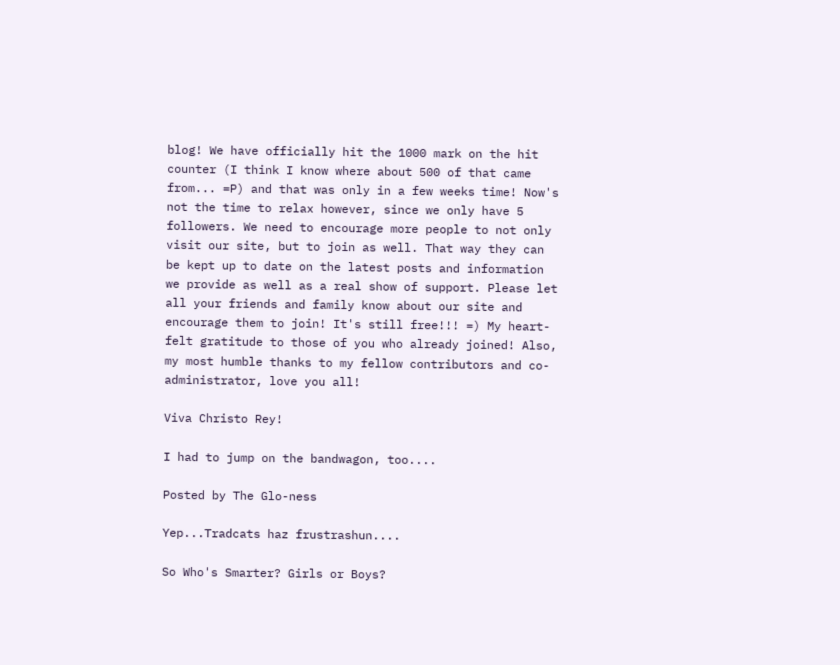blog! We have officially hit the 1000 mark on the hit counter (I think I know where about 500 of that came from... =P) and that was only in a few weeks time! Now's not the time to relax however, since we only have 5 followers. We need to encourage more people to not only visit our site, but to join as well. That way they can be kept up to date on the latest posts and information we provide as well as a real show of support. Please let all your friends and family know about our site and encourage them to join! It's still free!!! =) My heart-felt gratitude to those of you who already joined! Also, my most humble thanks to my fellow contributors and co-administrator, love you all!

Viva Christo Rey!

I had to jump on the bandwagon, too....

Posted by The Glo-ness

Yep...Tradcats haz frustrashun....

So Who's Smarter? Girls or Boys?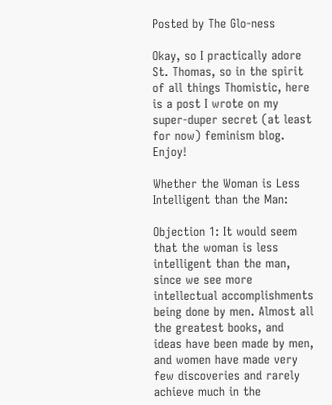Posted by The Glo-ness

Okay, so I practically adore St. Thomas, so in the spirit of all things Thomistic, here is a post I wrote on my super-duper secret (at least for now) feminism blog. Enjoy!

Whether the Woman is Less Intelligent than the Man:

Objection 1: It would seem that the woman is less intelligent than the man, since we see more intellectual accomplishments being done by men. Almost all the greatest books, and ideas have been made by men, and women have made very few discoveries and rarely achieve much in the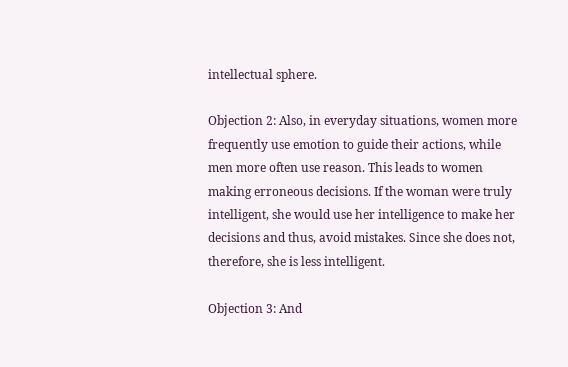intellectual sphere.

Objection 2: Also, in everyday situations, women more frequently use emotion to guide their actions, while men more often use reason. This leads to women making erroneous decisions. If the woman were truly intelligent, she would use her intelligence to make her decisions and thus, avoid mistakes. Since she does not, therefore, she is less intelligent.

Objection 3: And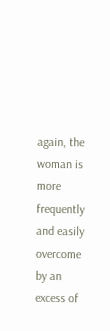again, the woman is more frequently and easily overcome by an excess of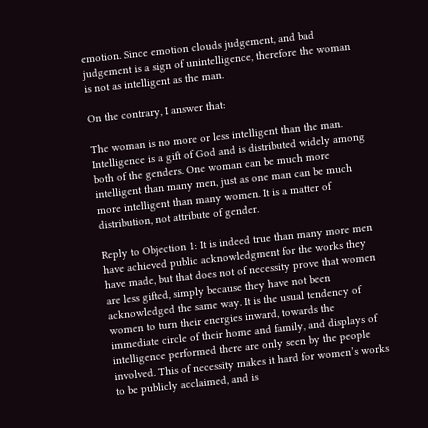emotion. Since emotion clouds judgement, and bad judgement is a sign of unintelligence, therefore the woman is not as intelligent as the man.

On the contrary, I answer that:

The woman is no more or less intelligent than the man. Intelligence is a gift of God and is distributed widely among both of the genders. One woman can be much more intelligent than many men, just as one man can be much more intelligent than many women. It is a matter of distribution, not attribute of gender.

Reply to Objection 1: It is indeed true than many more men have achieved public acknowledgment for the works they have made, but that does not of necessity prove that women are less gifted, simply because they have not been acknowledged the same way. It is the usual tendency of women to turn their energies inward, towards the immediate circle of their home and family, and displays of intelligence performed there are only seen by the people involved. This of necessity makes it hard for women’s works to be publicly acclaimed, and is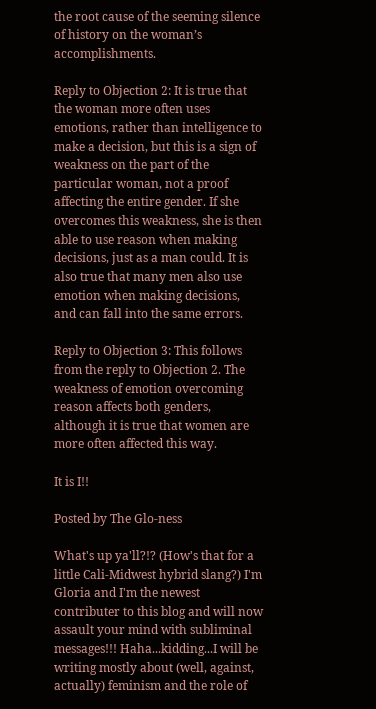the root cause of the seeming silence of history on the woman’s accomplishments.

Reply to Objection 2: It is true that the woman more often uses emotions, rather than intelligence to make a decision, but this is a sign of weakness on the part of the particular woman, not a proof affecting the entire gender. If she overcomes this weakness, she is then able to use reason when making decisions, just as a man could. It is also true that many men also use emotion when making decisions, and can fall into the same errors.

Reply to Objection 3: This follows from the reply to Objection 2. The weakness of emotion overcoming reason affects both genders, although it is true that women are more often affected this way.

It is I!!

Posted by The Glo-ness

What's up ya'll?!? (How's that for a little Cali-Midwest hybrid slang?) I'm Gloria and I'm the newest contributer to this blog and will now assault your mind with subliminal messages!!! Haha...kidding...I will be writing mostly about (well, against, actually) feminism and the role of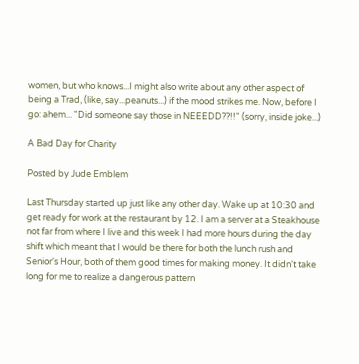women, but who knows...I might also write about any other aspect of being a Trad, (like, say...peanuts...) if the mood strikes me. Now, before I go: ahem... "Did someone say those in NEEEDD??!!" (sorry, inside joke...)

A Bad Day for Charity

Posted by Jude Emblem

Last Thursday started up just like any other day. Wake up at 10:30 and get ready for work at the restaurant by 12. I am a server at a Steakhouse not far from where I live and this week I had more hours during the day shift which meant that I would be there for both the lunch rush and Senior's Hour, both of them good times for making money. It didn't take long for me to realize a dangerous pattern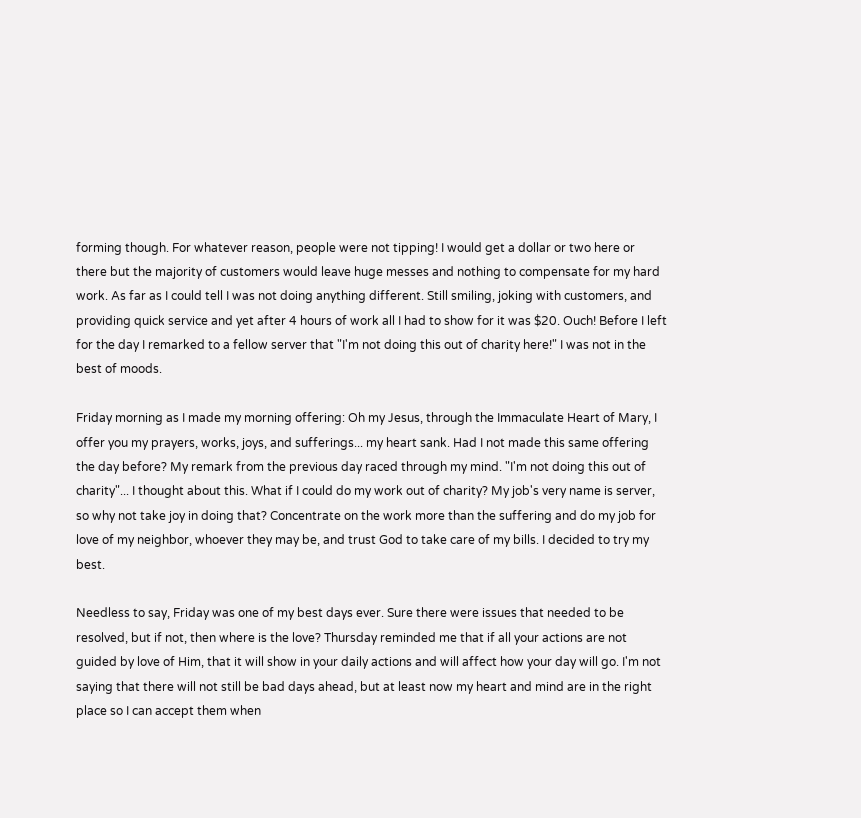forming though. For whatever reason, people were not tipping! I would get a dollar or two here or there but the majority of customers would leave huge messes and nothing to compensate for my hard work. As far as I could tell I was not doing anything different. Still smiling, joking with customers, and providing quick service and yet after 4 hours of work all I had to show for it was $20. Ouch! Before I left for the day I remarked to a fellow server that "I'm not doing this out of charity here!" I was not in the best of moods.

Friday morning as I made my morning offering: Oh my Jesus, through the Immaculate Heart of Mary, I offer you my prayers, works, joys, and sufferings... my heart sank. Had I not made this same offering the day before? My remark from the previous day raced through my mind. "I'm not doing this out of charity"... I thought about this. What if I could do my work out of charity? My job's very name is server, so why not take joy in doing that? Concentrate on the work more than the suffering and do my job for love of my neighbor, whoever they may be, and trust God to take care of my bills. I decided to try my best.

Needless to say, Friday was one of my best days ever. Sure there were issues that needed to be resolved, but if not, then where is the love? Thursday reminded me that if all your actions are not guided by love of Him, that it will show in your daily actions and will affect how your day will go. I'm not saying that there will not still be bad days ahead, but at least now my heart and mind are in the right place so I can accept them when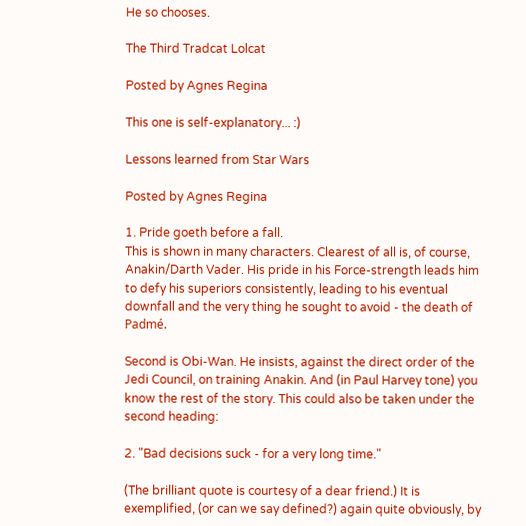He so chooses.

The Third Tradcat Lolcat

Posted by Agnes Regina

This one is self-explanatory... :)

Lessons learned from Star Wars

Posted by Agnes Regina

1. Pride goeth before a fall.
This is shown in many characters. Clearest of all is, of course, Anakin/Darth Vader. His pride in his Force-strength leads him to defy his superiors consistently, leading to his eventual downfall and the very thing he sought to avoid - the death of Padmé.

Second is Obi-Wan. He insists, against the direct order of the Jedi Council, on training Anakin. And (in Paul Harvey tone) you know the rest of the story. This could also be taken under the second heading:

2. "Bad decisions suck - for a very long time."

(The brilliant quote is courtesy of a dear friend.) It is exemplified, (or can we say defined?) again quite obviously, by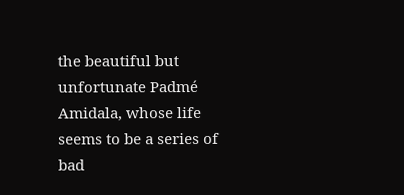the beautiful but unfortunate Padmé Amidala, whose life seems to be a series of bad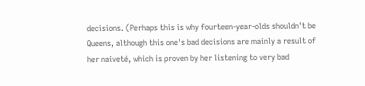decisions. (Perhaps this is why fourteen-year-olds shouldn't be Queens, although this one's bad decisions are mainly a result of her naiveté, which is proven by her listening to very bad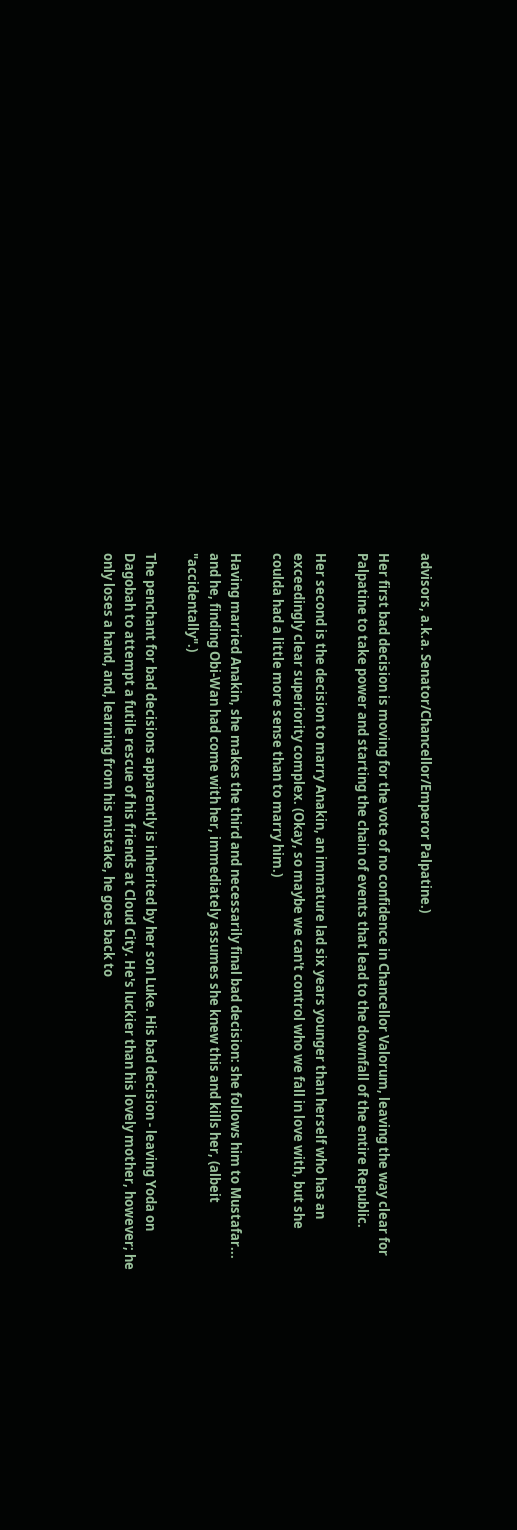advisors, a.k.a. Senator/Chancellor/Emperor Palpatine.)

Her first bad decision is moving for the vote of no confidence in Chancellor Valorum, leaving the way clear for Palpatine to take power and starting the chain of events that lead to the downfall of the entire Republic.

Her second is the decision to marry Anakin, an immature lad six years younger than herself who has an exceedingly clear superiority complex. (Okay, so maybe we can't control who we fall in love with, but she coulda had a little more sense than to marry him.)

Having married Anakin, she makes the third and necessarily final bad decision: she follows him to Mustafar... and he, finding Obi-Wan had come with her, immediately assumes she knew this and kills her, (albeit "accidentally".)

The penchant for bad decisions apparently is inherited by her son Luke. His bad decision - leaving Yoda on Dagobah to attempt a futile rescue of his friends at Cloud City. He's luckier than his lovely mother, however; he only loses a hand, and, learning from his mistake, he goes back to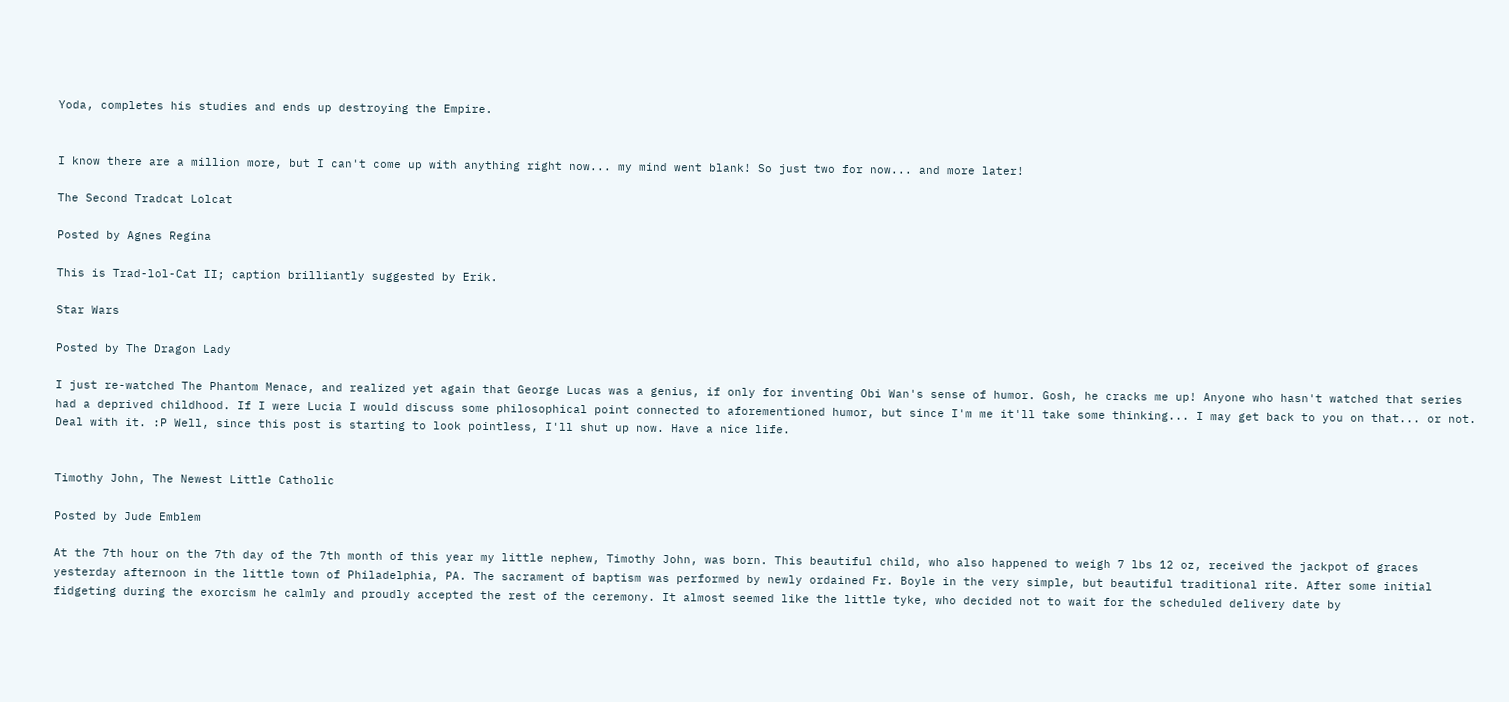Yoda, completes his studies and ends up destroying the Empire.


I know there are a million more, but I can't come up with anything right now... my mind went blank! So just two for now... and more later!

The Second Tradcat Lolcat

Posted by Agnes Regina

This is Trad-lol-Cat II; caption brilliantly suggested by Erik.

Star Wars

Posted by The Dragon Lady

I just re-watched The Phantom Menace, and realized yet again that George Lucas was a genius, if only for inventing Obi Wan's sense of humor. Gosh, he cracks me up! Anyone who hasn't watched that series had a deprived childhood. If I were Lucia I would discuss some philosophical point connected to aforementioned humor, but since I'm me it'll take some thinking... I may get back to you on that... or not. Deal with it. :P Well, since this post is starting to look pointless, I'll shut up now. Have a nice life.


Timothy John, The Newest Little Catholic

Posted by Jude Emblem

At the 7th hour on the 7th day of the 7th month of this year my little nephew, Timothy John, was born. This beautiful child, who also happened to weigh 7 lbs 12 oz, received the jackpot of graces yesterday afternoon in the little town of Philadelphia, PA. The sacrament of baptism was performed by newly ordained Fr. Boyle in the very simple, but beautiful traditional rite. After some initial fidgeting during the exorcism he calmly and proudly accepted the rest of the ceremony. It almost seemed like the little tyke, who decided not to wait for the scheduled delivery date by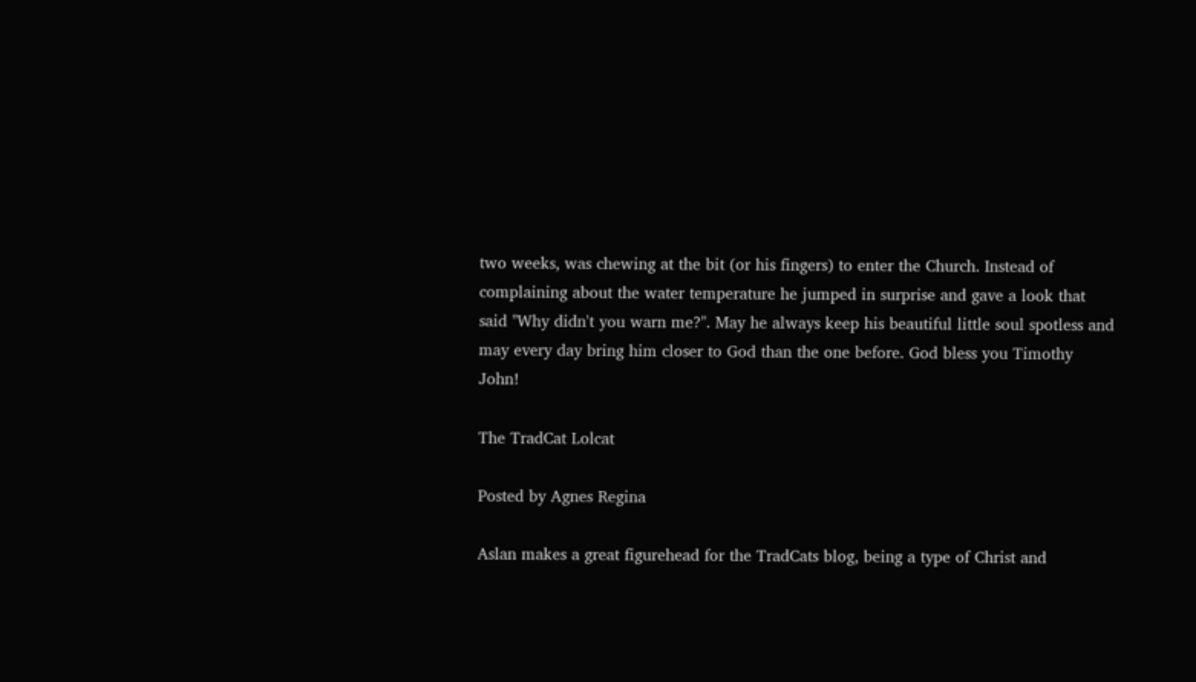two weeks, was chewing at the bit (or his fingers) to enter the Church. Instead of complaining about the water temperature he jumped in surprise and gave a look that said "Why didn't you warn me?". May he always keep his beautiful little soul spotless and may every day bring him closer to God than the one before. God bless you Timothy John!

The TradCat Lolcat

Posted by Agnes Regina

Aslan makes a great figurehead for the TradCats blog, being a type of Christ and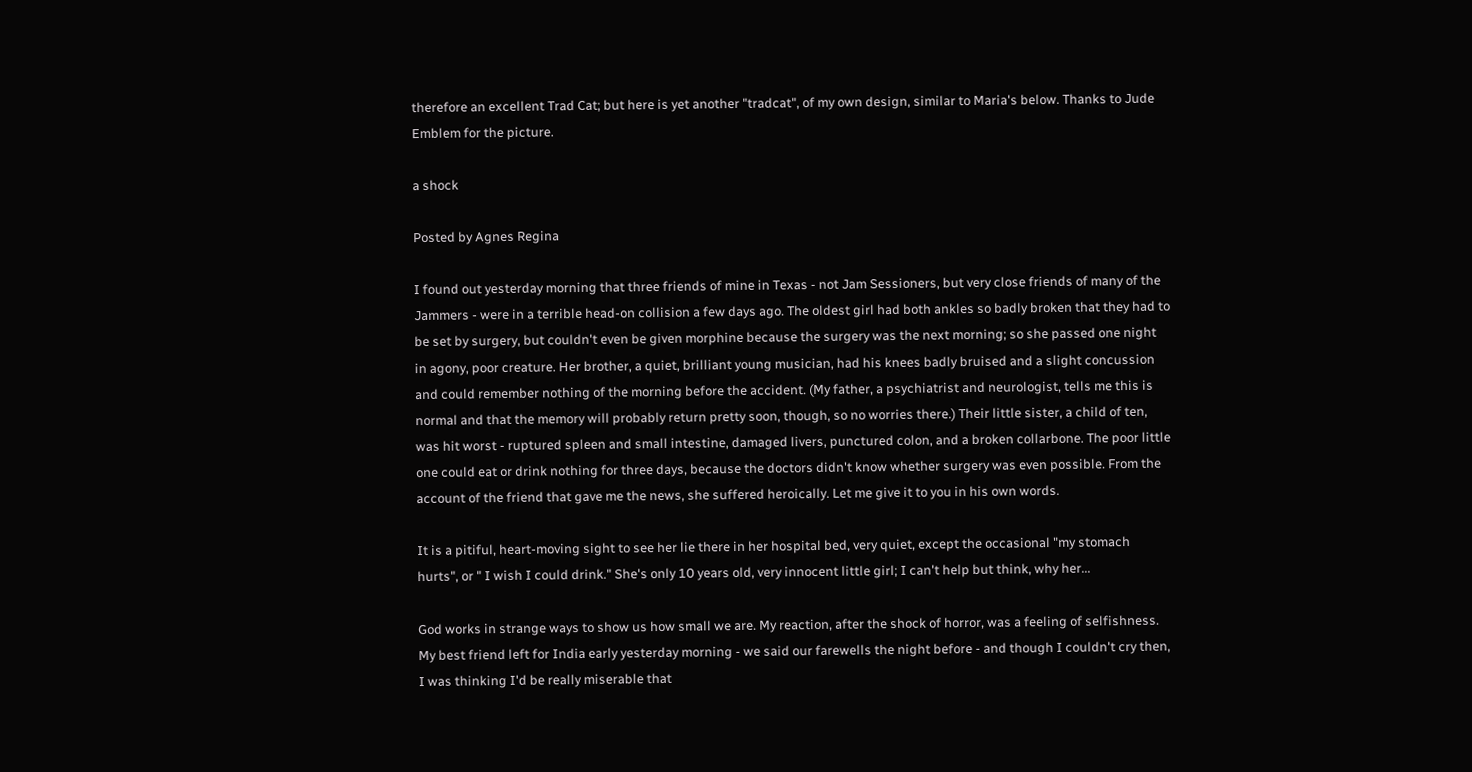therefore an excellent Trad Cat; but here is yet another "tradcat", of my own design, similar to Maria's below. Thanks to Jude Emblem for the picture.

a shock

Posted by Agnes Regina

I found out yesterday morning that three friends of mine in Texas - not Jam Sessioners, but very close friends of many of the Jammers - were in a terrible head-on collision a few days ago. The oldest girl had both ankles so badly broken that they had to be set by surgery, but couldn't even be given morphine because the surgery was the next morning; so she passed one night in agony, poor creature. Her brother, a quiet, brilliant young musician, had his knees badly bruised and a slight concussion and could remember nothing of the morning before the accident. (My father, a psychiatrist and neurologist, tells me this is normal and that the memory will probably return pretty soon, though, so no worries there.) Their little sister, a child of ten, was hit worst - ruptured spleen and small intestine, damaged livers, punctured colon, and a broken collarbone. The poor little one could eat or drink nothing for three days, because the doctors didn't know whether surgery was even possible. From the account of the friend that gave me the news, she suffered heroically. Let me give it to you in his own words.

It is a pitiful, heart-moving sight to see her lie there in her hospital bed, very quiet, except the occasional "my stomach hurts", or " I wish I could drink." She's only 10 years old, very innocent little girl; I can't help but think, why her...

God works in strange ways to show us how small we are. My reaction, after the shock of horror, was a feeling of selfishness. My best friend left for India early yesterday morning - we said our farewells the night before - and though I couldn't cry then, I was thinking I'd be really miserable that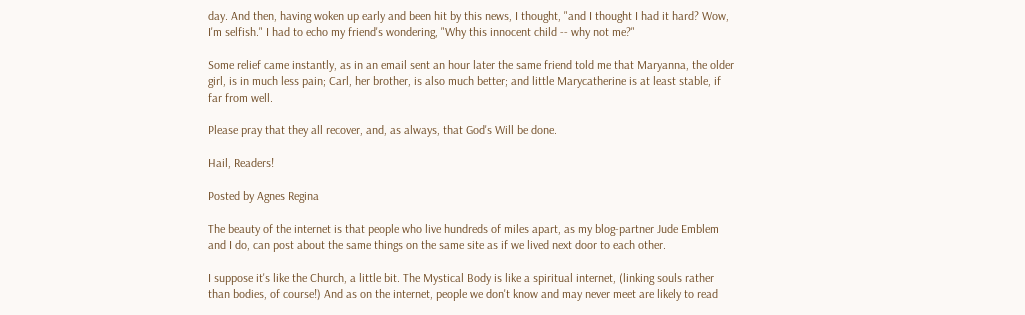day. And then, having woken up early and been hit by this news, I thought, "and I thought I had it hard? Wow, I'm selfish." I had to echo my friend's wondering, "Why this innocent child -- why not me?"

Some relief came instantly, as in an email sent an hour later the same friend told me that Maryanna, the older girl, is in much less pain; Carl, her brother, is also much better; and little Marycatherine is at least stable, if far from well.

Please pray that they all recover, and, as always, that God's Will be done.

Hail, Readers!

Posted by Agnes Regina

The beauty of the internet is that people who live hundreds of miles apart, as my blog-partner Jude Emblem and I do, can post about the same things on the same site as if we lived next door to each other.

I suppose it's like the Church, a little bit. The Mystical Body is like a spiritual internet, (linking souls rather than bodies, of course!) And as on the internet, people we don't know and may never meet are likely to read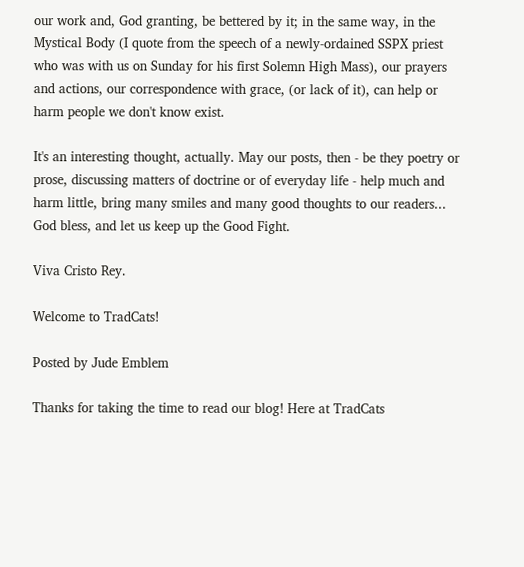our work and, God granting, be bettered by it; in the same way, in the Mystical Body (I quote from the speech of a newly-ordained SSPX priest who was with us on Sunday for his first Solemn High Mass), our prayers and actions, our correspondence with grace, (or lack of it), can help or harm people we don't know exist.

It's an interesting thought, actually. May our posts, then - be they poetry or prose, discussing matters of doctrine or of everyday life - help much and harm little, bring many smiles and many good thoughts to our readers... God bless, and let us keep up the Good Fight.

Viva Cristo Rey.

Welcome to TradCats!

Posted by Jude Emblem

Thanks for taking the time to read our blog! Here at TradCats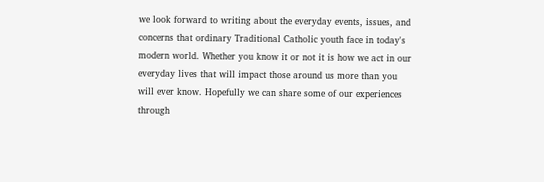we look forward to writing about the everyday events, issues, and concerns that ordinary Traditional Catholic youth face in today's modern world. Whether you know it or not it is how we act in our everyday lives that will impact those around us more than you will ever know. Hopefully we can share some of our experiences through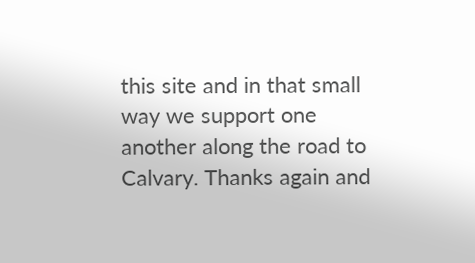this site and in that small way we support one another along the road to Calvary. Thanks again and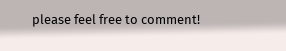please feel free to comment!